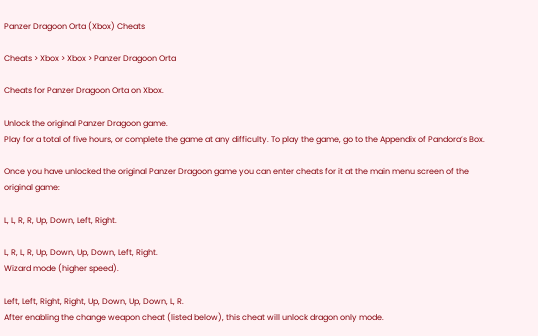Panzer Dragoon Orta (Xbox) Cheats

Cheats > Xbox > Xbox > Panzer Dragoon Orta

Cheats for Panzer Dragoon Orta on Xbox.

Unlock the original Panzer Dragoon game.
Play for a total of five hours, or complete the game at any difficulty. To play the game, go to the Appendix of Pandora’s Box.

Once you have unlocked the original Panzer Dragoon game you can enter cheats for it at the main menu screen of the original game:

L, L, R, R, Up, Down, Left, Right.

L, R, L, R, Up, Down, Up, Down, Left, Right.
Wizard mode (higher speed).

Left, Left, Right, Right, Up, Down, Up, Down, L, R.
After enabling the change weapon cheat (listed below), this cheat will unlock dragon only mode.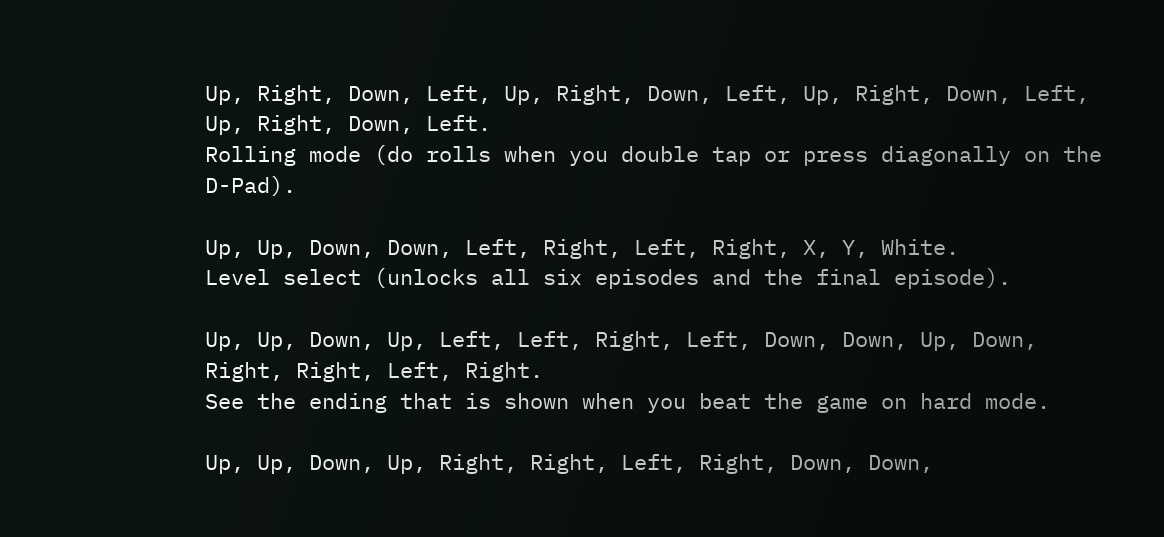Up, Right, Down, Left, Up, Right, Down, Left, Up, Right, Down, Left, Up, Right, Down, Left.
Rolling mode (do rolls when you double tap or press diagonally on the D-Pad).

Up, Up, Down, Down, Left, Right, Left, Right, X, Y, White.
Level select (unlocks all six episodes and the final episode).

Up, Up, Down, Up, Left, Left, Right, Left, Down, Down, Up, Down, Right, Right, Left, Right.
See the ending that is shown when you beat the game on hard mode.

Up, Up, Down, Up, Right, Right, Left, Right, Down, Down,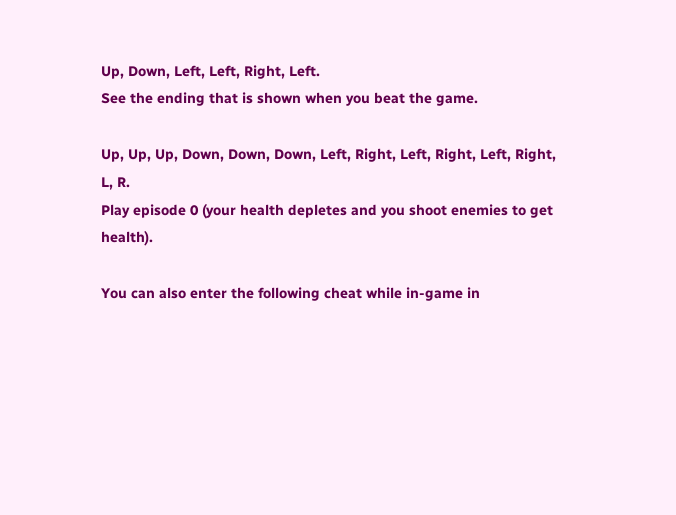Up, Down, Left, Left, Right, Left.
See the ending that is shown when you beat the game.

Up, Up, Up, Down, Down, Down, Left, Right, Left, Right, Left, Right, L, R.
Play episode 0 (your health depletes and you shoot enemies to get health).

You can also enter the following cheat while in-game in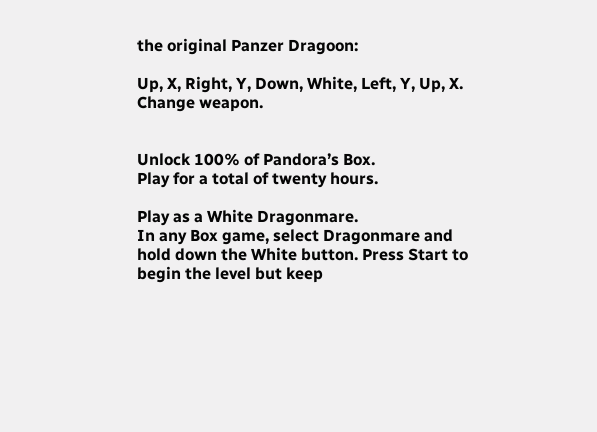the original Panzer Dragoon:

Up, X, Right, Y, Down, White, Left, Y, Up, X.
Change weapon.


Unlock 100% of Pandora’s Box.
Play for a total of twenty hours.

Play as a White Dragonmare.
In any Box game, select Dragonmare and hold down the White button. Press Start to begin the level but keep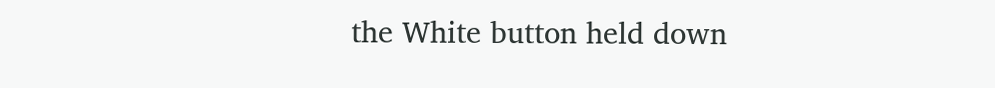the White button held down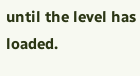until the level has loaded.